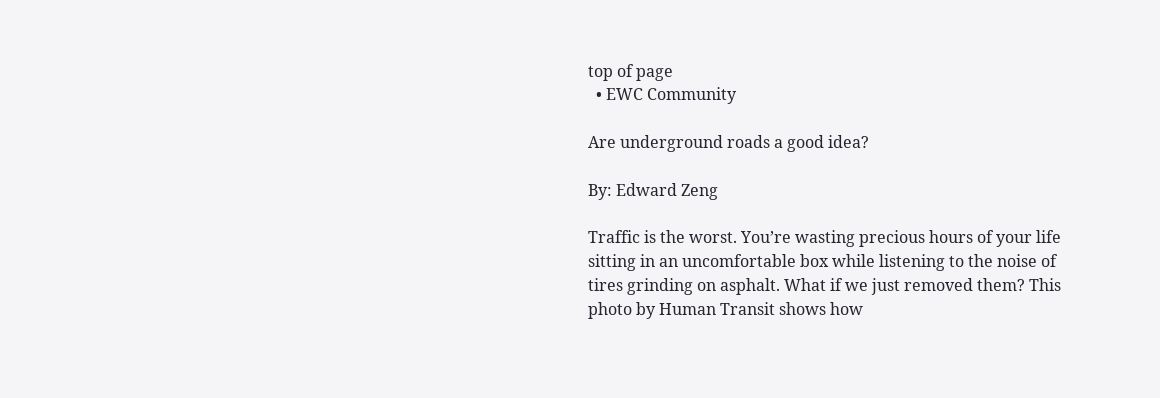top of page
  • EWC Community

Are underground roads a good idea?

By: Edward Zeng

Traffic is the worst. You’re wasting precious hours of your life sitting in an uncomfortable box while listening to the noise of tires grinding on asphalt. What if we just removed them? This photo by Human Transit shows how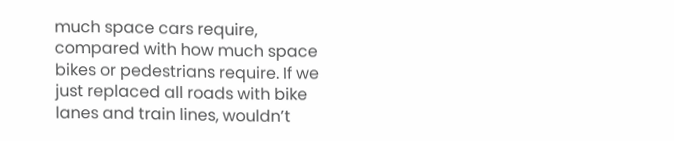much space cars require, compared with how much space bikes or pedestrians require. If we just replaced all roads with bike lanes and train lines, wouldn’t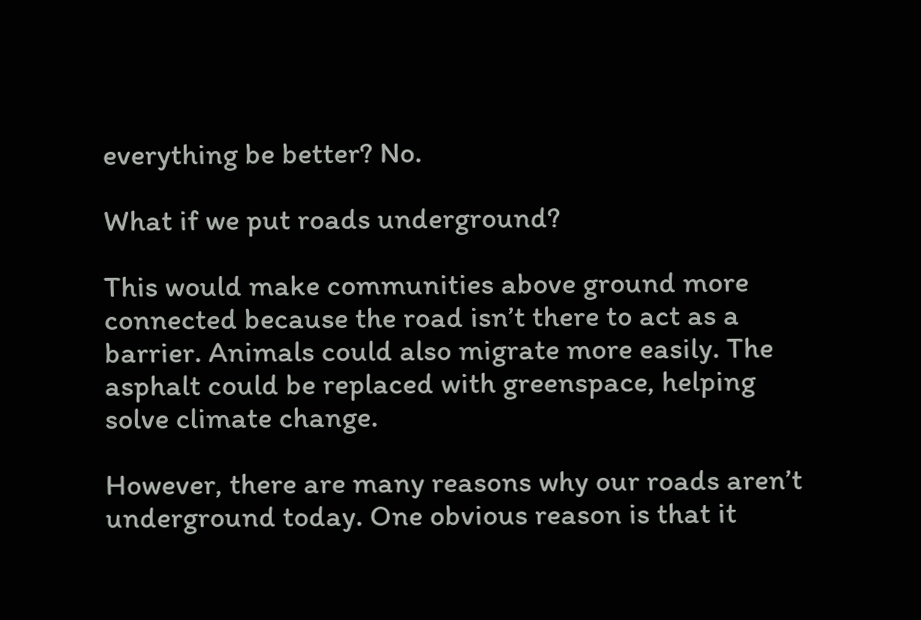everything be better? No.

What if we put roads underground?

This would make communities above ground more connected because the road isn’t there to act as a barrier. Animals could also migrate more easily. The asphalt could be replaced with greenspace, helping solve climate change.

However, there are many reasons why our roads aren’t underground today. One obvious reason is that it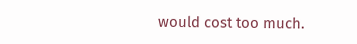would cost too much.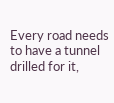Every road needs to have a tunnel drilled for it,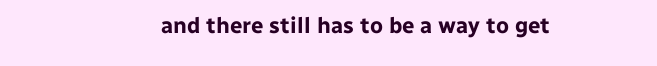and there still has to be a way to get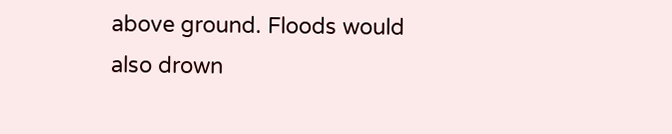above ground. Floods would also drown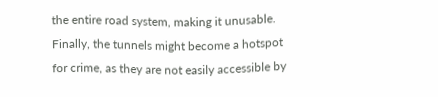the entire road system, making it unusable. Finally, the tunnels might become a hotspot for crime, as they are not easily accessible by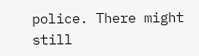police. There might still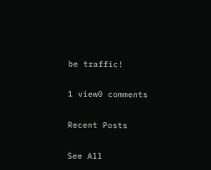be traffic!

1 view0 comments

Recent Posts

See All